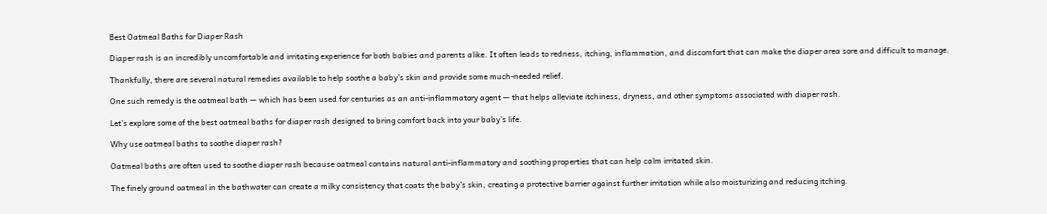Best Oatmeal Baths for Diaper Rash

Diaper rash is an incredibly uncomfortable and irritating experience for both babies and parents alike. It often leads to redness, itching, inflammation, and discomfort that can make the diaper area sore and difficult to manage.

Thankfully, there are several natural remedies available to help soothe a baby’s skin and provide some much-needed relief.

One such remedy is the oatmeal bath — which has been used for centuries as an anti-inflammatory agent — that helps alleviate itchiness, dryness, and other symptoms associated with diaper rash.

Let’s explore some of the best oatmeal baths for diaper rash designed to bring comfort back into your baby’s life.

Why use oatmeal baths to soothe diaper rash?

Oatmeal baths are often used to soothe diaper rash because oatmeal contains natural anti-inflammatory and soothing properties that can help calm irritated skin.

The finely ground oatmeal in the bathwater can create a milky consistency that coats the baby’s skin, creating a protective barrier against further irritation while also moisturizing and reducing itching.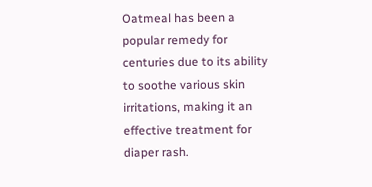Oatmeal has been a popular remedy for centuries due to its ability to soothe various skin irritations, making it an effective treatment for diaper rash.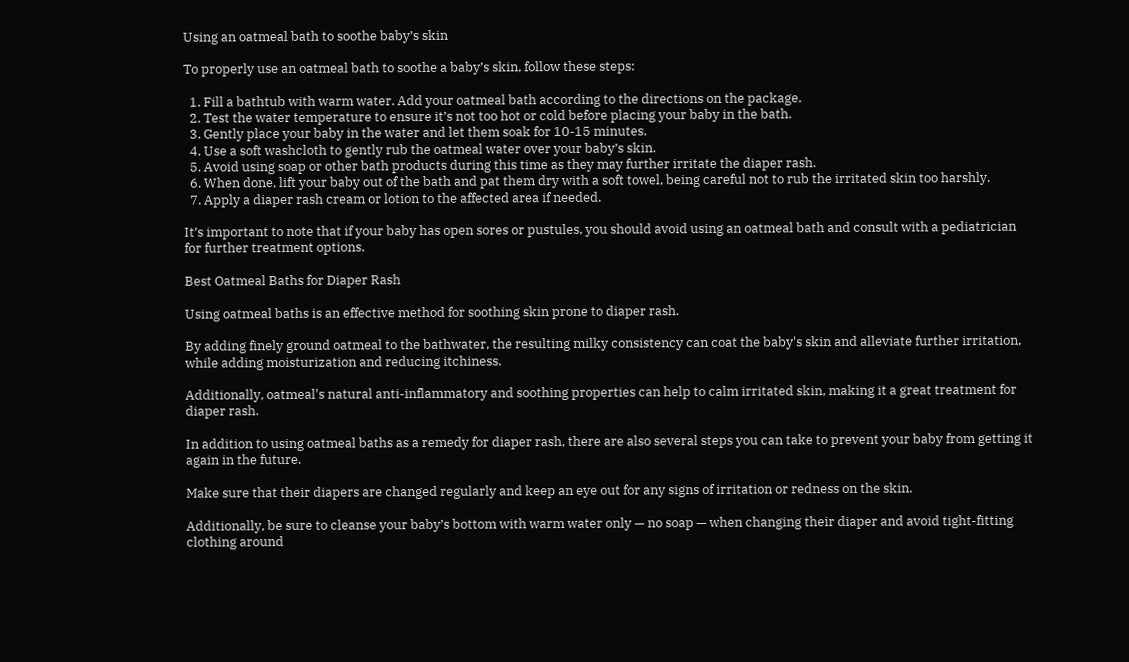Using an oatmeal bath to soothe baby’s skin

To properly use an oatmeal bath to soothe a baby’s skin, follow these steps:

  1. Fill a bathtub with warm water. Add your oatmeal bath according to the directions on the package.
  2. Test the water temperature to ensure it’s not too hot or cold before placing your baby in the bath.
  3. Gently place your baby in the water and let them soak for 10-15 minutes.
  4. Use a soft washcloth to gently rub the oatmeal water over your baby’s skin.
  5. Avoid using soap or other bath products during this time as they may further irritate the diaper rash.
  6. When done, lift your baby out of the bath and pat them dry with a soft towel, being careful not to rub the irritated skin too harshly.
  7. Apply a diaper rash cream or lotion to the affected area if needed.

It’s important to note that if your baby has open sores or pustules, you should avoid using an oatmeal bath and consult with a pediatrician for further treatment options.

Best Oatmeal Baths for Diaper Rash

Using oatmeal baths is an effective method for soothing skin prone to diaper rash.

By adding finely ground oatmeal to the bathwater, the resulting milky consistency can coat the baby's skin and alleviate further irritation, while adding moisturization and reducing itchiness.

Additionally, oatmeal's natural anti-inflammatory and soothing properties can help to calm irritated skin, making it a great treatment for diaper rash.

In addition to using oatmeal baths as a remedy for diaper rash, there are also several steps you can take to prevent your baby from getting it again in the future.

Make sure that their diapers are changed regularly and keep an eye out for any signs of irritation or redness on the skin.

Additionally, be sure to cleanse your baby’s bottom with warm water only — no soap — when changing their diaper and avoid tight-fitting clothing around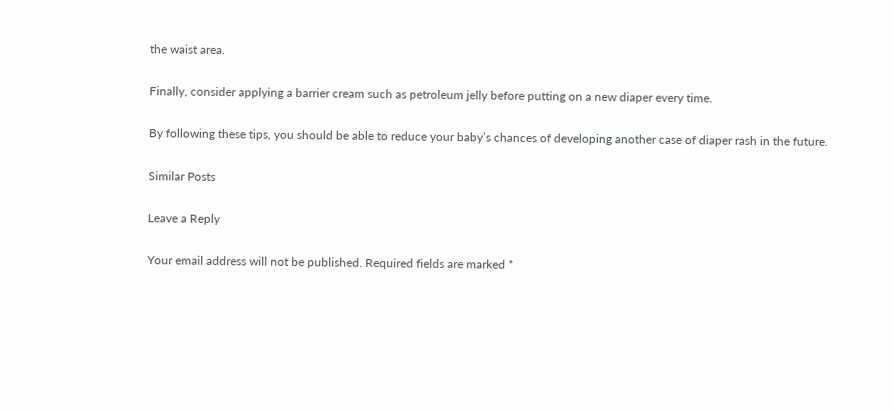the waist area.

Finally, consider applying a barrier cream such as petroleum jelly before putting on a new diaper every time.

By following these tips, you should be able to reduce your baby’s chances of developing another case of diaper rash in the future.

Similar Posts

Leave a Reply

Your email address will not be published. Required fields are marked *